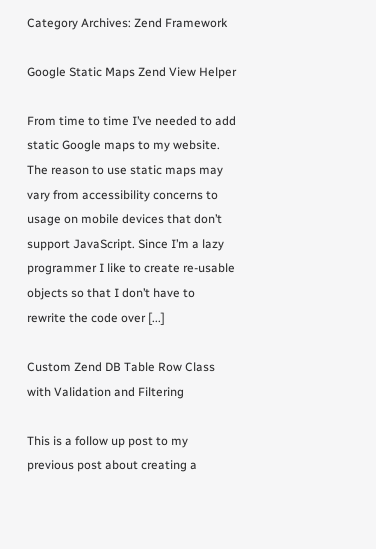Category Archives: Zend Framework

Google Static Maps Zend View Helper

From time to time I’ve needed to add static Google maps to my website. The reason to use static maps may vary from accessibility concerns to usage on mobile devices that don’t support JavaScript. Since I’m a lazy programmer I like to create re-usable objects so that I don’t have to rewrite the code over [...]

Custom Zend DB Table Row Class with Validation and Filtering

This is a follow up post to my previous post about creating a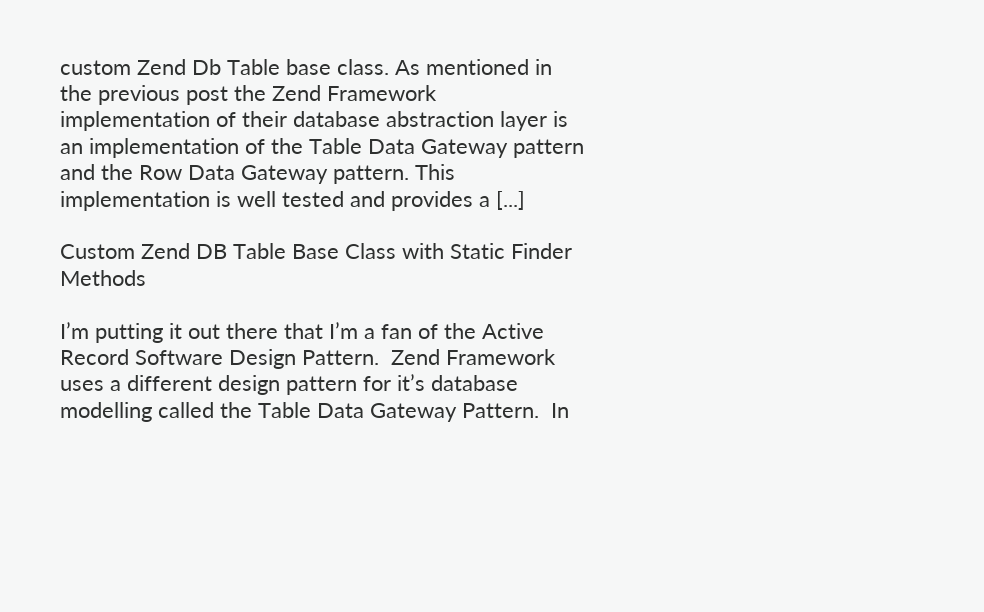custom Zend Db Table base class. As mentioned in the previous post the Zend Framework implementation of their database abstraction layer is an implementation of the Table Data Gateway pattern and the Row Data Gateway pattern. This implementation is well tested and provides a [...]

Custom Zend DB Table Base Class with Static Finder Methods

I’m putting it out there that I’m a fan of the Active Record Software Design Pattern.  Zend Framework uses a different design pattern for it’s database modelling called the Table Data Gateway Pattern.  In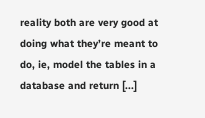reality both are very good at doing what they’re meant to do, ie, model the tables in a database and return [...]